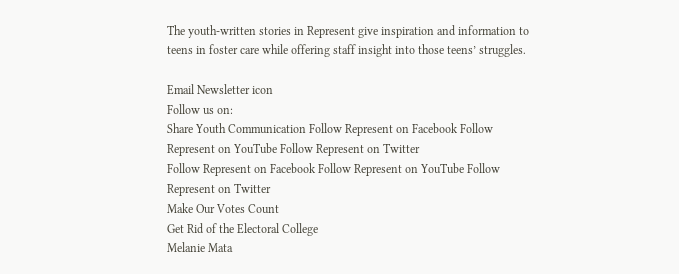The youth-written stories in Represent give inspiration and information to teens in foster care while offering staff insight into those teens’ struggles.

Email Newsletter icon
Follow us on:
Share Youth Communication Follow Represent on Facebook Follow Represent on YouTube Follow Represent on Twitter
Follow Represent on Facebook Follow Represent on YouTube Follow Represent on Twitter
Make Our Votes Count
Get Rid of the Electoral College
Melanie Mata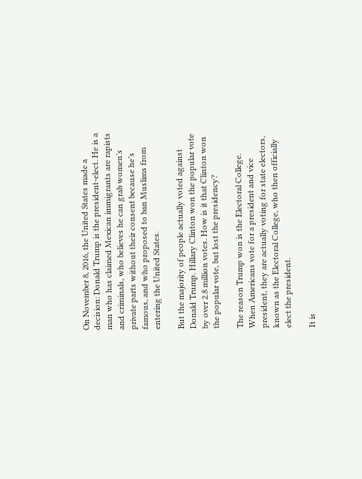On November 8, 2016, the United States made a decision: Donald Trump is the president-elect. He is a man who has claimed Mexican immigrants are rapists and criminals, who believes he can grab women’s private parts without their consent because he’s famous, and who proposed to ban Muslims from entering the United States.

But the majority of people actually voted against Donald Trump. Hillary Clinton won the popular vote by over 2.8 million votes. How is it that Clinton won the popular vote, but lost the presidency?

The reason Trump won is the Electoral College. When Americans vote for a president and vice president, they are actually voting for state electors, known as the Electoral College, who then officially elect the president.

It is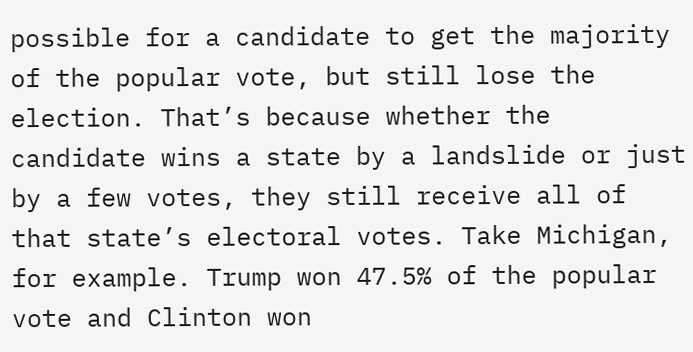possible for a candidate to get the majority of the popular vote, but still lose the election. That’s because whether the candidate wins a state by a landslide or just by a few votes, they still receive all of that state’s electoral votes. Take Michigan, for example. Trump won 47.5% of the popular vote and Clinton won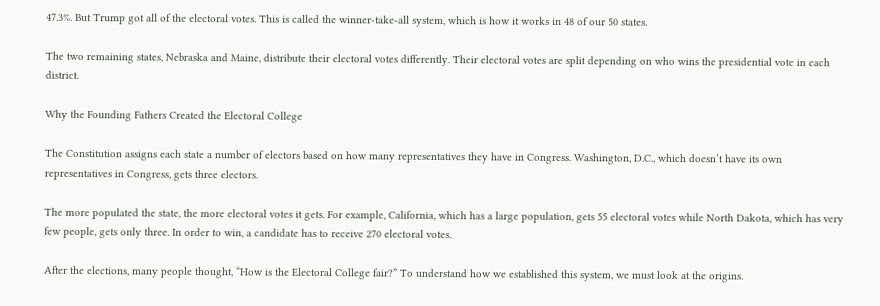47.3%. But Trump got all of the electoral votes. This is called the winner-take-all system, which is how it works in 48 of our 50 states.

The two remaining states, Nebraska and Maine, distribute their electoral votes differently. Their electoral votes are split depending on who wins the presidential vote in each district.

Why the Founding Fathers Created the Electoral College

The Constitution assigns each state a number of electors based on how many representatives they have in Congress. Washington, D.C., which doesn’t have its own representatives in Congress, gets three electors.

The more populated the state, the more electoral votes it gets. For example, California, which has a large population, gets 55 electoral votes while North Dakota, which has very few people, gets only three. In order to win, a candidate has to receive 270 electoral votes.

After the elections, many people thought, “How is the Electoral College fair?” To understand how we established this system, we must look at the origins.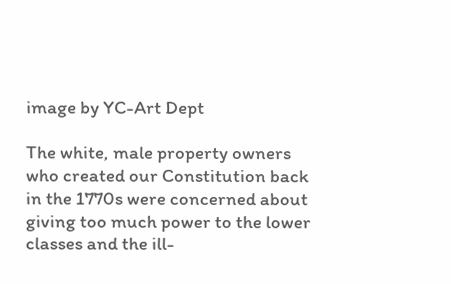image by YC-Art Dept

The white, male property owners who created our Constitution back in the 1770s were concerned about giving too much power to the lower classes and the ill-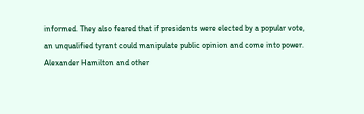informed. They also feared that if presidents were elected by a popular vote, an unqualified tyrant could manipulate public opinion and come into power. Alexander Hamilton and other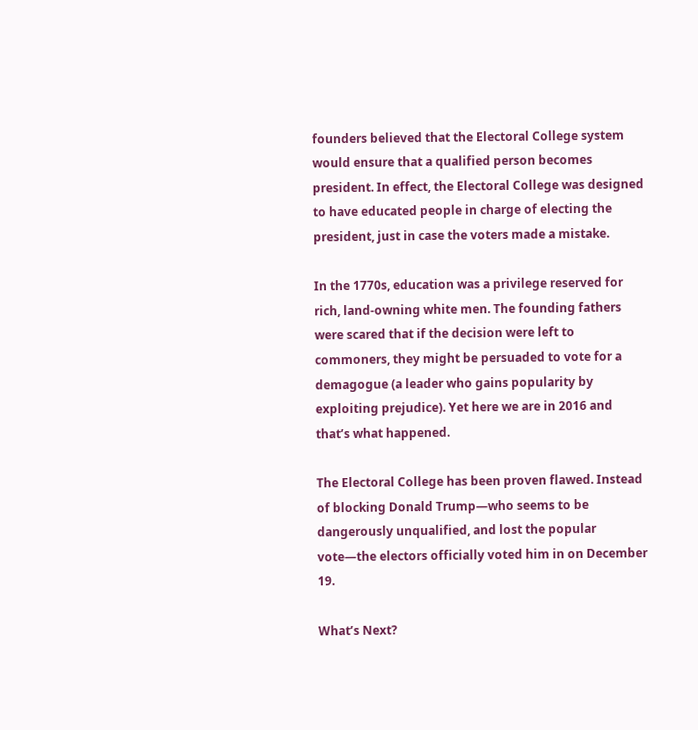founders believed that the Electoral College system would ensure that a qualified person becomes president. In effect, the Electoral College was designed to have educated people in charge of electing the president, just in case the voters made a mistake.

In the 1770s, education was a privilege reserved for rich, land-owning white men. The founding fathers were scared that if the decision were left to commoners, they might be persuaded to vote for a demagogue (a leader who gains popularity by exploiting prejudice). Yet here we are in 2016 and that’s what happened.

The Electoral College has been proven flawed. Instead of blocking Donald Trump—who seems to be dangerously unqualified, and lost the popular vote—the electors officially voted him in on December 19.

What’s Next?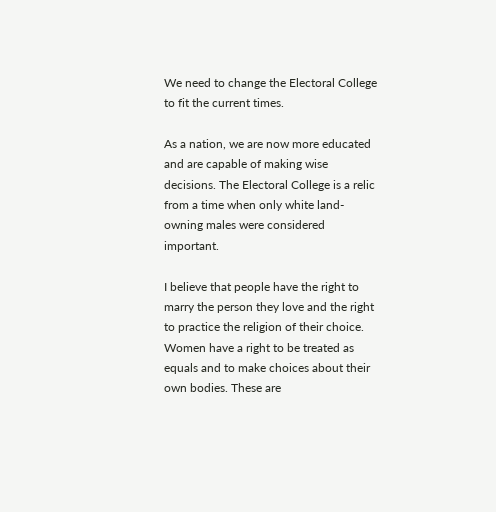We need to change the Electoral College to fit the current times.

As a nation, we are now more educated and are capable of making wise decisions. The Electoral College is a relic from a time when only white land-owning males were considered important.

I believe that people have the right to marry the person they love and the right to practice the religion of their choice. Women have a right to be treated as equals and to make choices about their own bodies. These are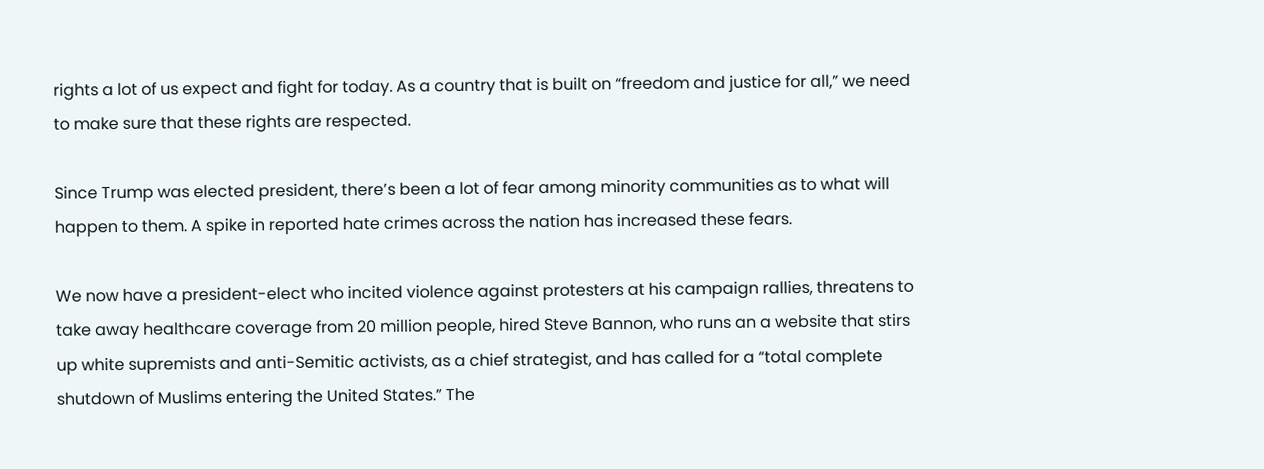rights a lot of us expect and fight for today. As a country that is built on “freedom and justice for all,” we need to make sure that these rights are respected.

Since Trump was elected president, there’s been a lot of fear among minority communities as to what will happen to them. A spike in reported hate crimes across the nation has increased these fears.

We now have a president-elect who incited violence against protesters at his campaign rallies, threatens to take away healthcare coverage from 20 million people, hired Steve Bannon, who runs an a website that stirs up white supremists and anti-Semitic activists, as a chief strategist, and has called for a “total complete shutdown of Muslims entering the United States.” The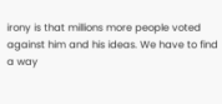irony is that millions more people voted against him and his ideas. We have to find a way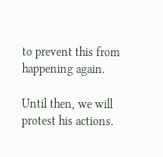to prevent this from happening again.

Until then, we will protest his actions.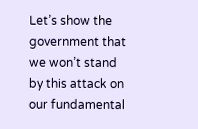Let’s show the government that we won’t stand by this attack on our fundamental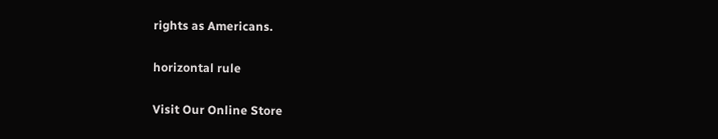rights as Americans.

horizontal rule

Visit Our Online Store